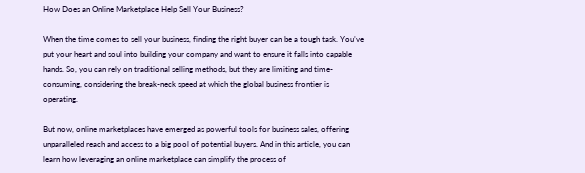How Does an Online Marketplace Help Sell Your Business?

When the time comes to sell your business, finding the right buyer can be a tough task. You’ve put your heart and soul into building your company and want to ensure it falls into capable hands. So, you can rely on traditional selling methods, but they are limiting and time-consuming, considering the break-neck speed at which the global business frontier is operating.

But now, online marketplaces have emerged as powerful tools for business sales, offering unparalleled reach and access to a big pool of potential buyers. And in this article, you can learn how leveraging an online marketplace can simplify the process of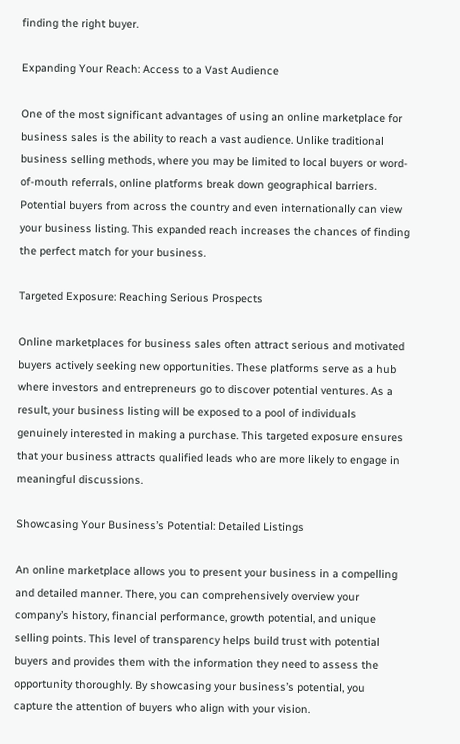finding the right buyer.

Expanding Your Reach: Access to a Vast Audience

One of the most significant advantages of using an online marketplace for business sales is the ability to reach a vast audience. Unlike traditional business selling methods, where you may be limited to local buyers or word-of-mouth referrals, online platforms break down geographical barriers. Potential buyers from across the country and even internationally can view your business listing. This expanded reach increases the chances of finding the perfect match for your business.

Targeted Exposure: Reaching Serious Prospects

Online marketplaces for business sales often attract serious and motivated buyers actively seeking new opportunities. These platforms serve as a hub where investors and entrepreneurs go to discover potential ventures. As a result, your business listing will be exposed to a pool of individuals genuinely interested in making a purchase. This targeted exposure ensures that your business attracts qualified leads who are more likely to engage in meaningful discussions.

Showcasing Your Business’s Potential: Detailed Listings

An online marketplace allows you to present your business in a compelling and detailed manner. There, you can comprehensively overview your company’s history, financial performance, growth potential, and unique selling points. This level of transparency helps build trust with potential buyers and provides them with the information they need to assess the opportunity thoroughly. By showcasing your business’s potential, you capture the attention of buyers who align with your vision.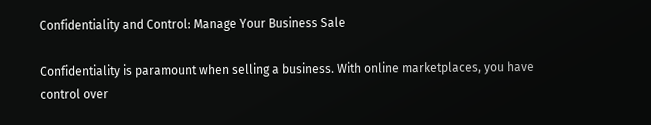Confidentiality and Control: Manage Your Business Sale

Confidentiality is paramount when selling a business. With online marketplaces, you have control over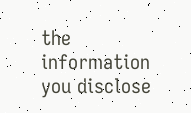the information you disclose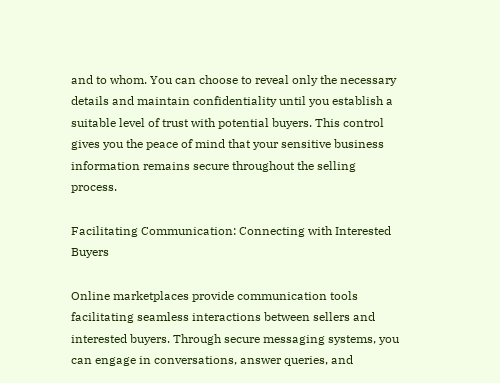and to whom. You can choose to reveal only the necessary details and maintain confidentiality until you establish a suitable level of trust with potential buyers. This control gives you the peace of mind that your sensitive business information remains secure throughout the selling process.

Facilitating Communication: Connecting with Interested Buyers

Online marketplaces provide communication tools facilitating seamless interactions between sellers and interested buyers. Through secure messaging systems, you can engage in conversations, answer queries, and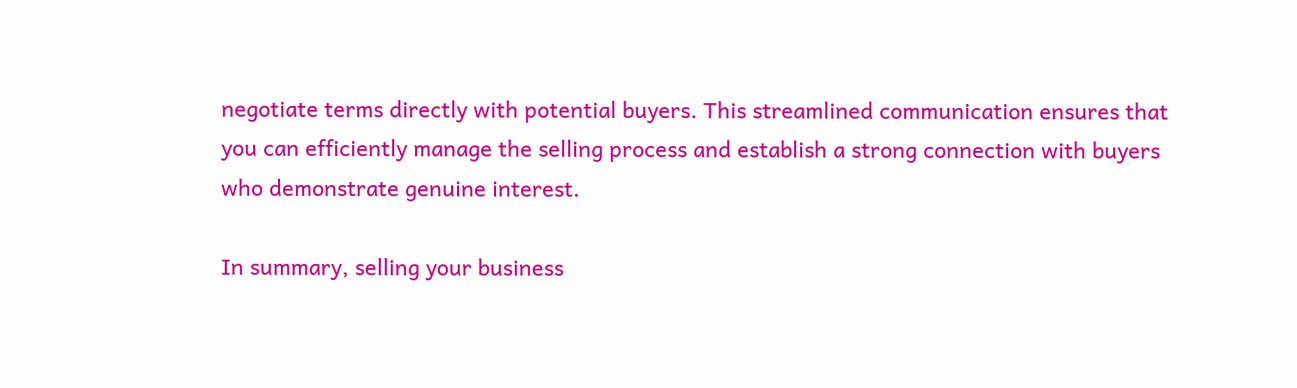negotiate terms directly with potential buyers. This streamlined communication ensures that you can efficiently manage the selling process and establish a strong connection with buyers who demonstrate genuine interest.

In summary, selling your business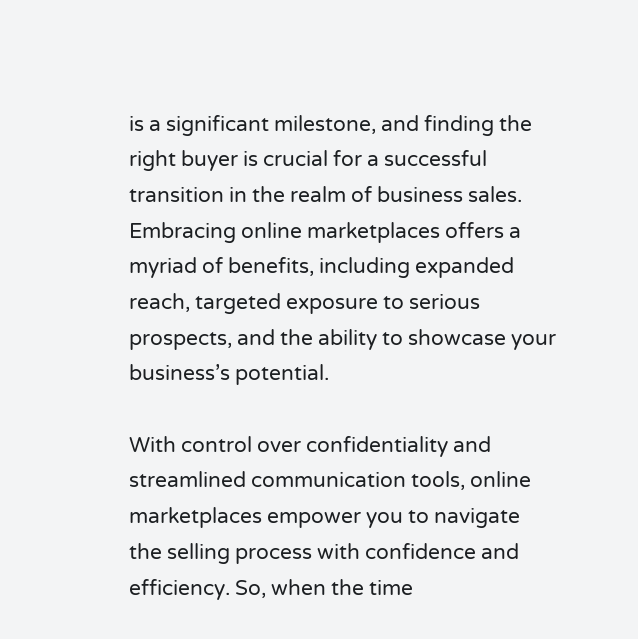is a significant milestone, and finding the right buyer is crucial for a successful transition in the realm of business sales. Embracing online marketplaces offers a myriad of benefits, including expanded reach, targeted exposure to serious prospects, and the ability to showcase your business’s potential.

With control over confidentiality and streamlined communication tools, online marketplaces empower you to navigate the selling process with confidence and efficiency. So, when the time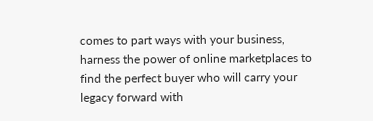comes to part ways with your business, harness the power of online marketplaces to find the perfect buyer who will carry your legacy forward with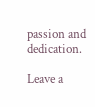passion and dedication.

Leave a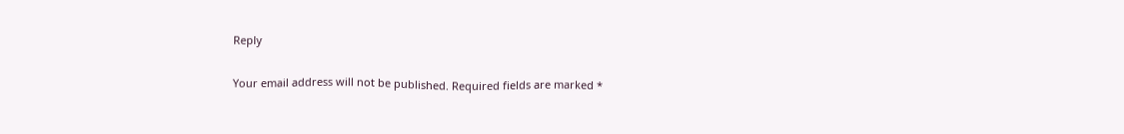Reply

Your email address will not be published. Required fields are marked *